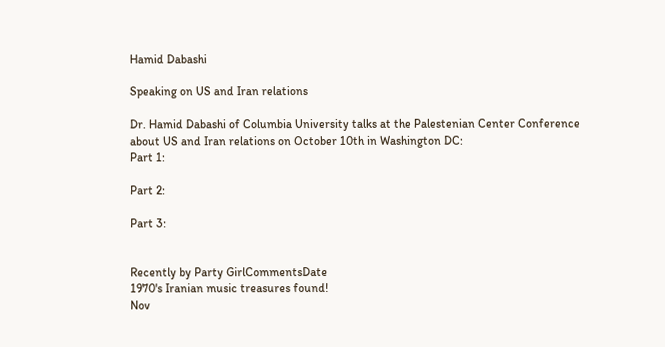Hamid Dabashi

Speaking on US and Iran relations

Dr. Hamid Dabashi of Columbia University talks at the Palestenian Center Conference about US and Iran relations on October 10th in Washington DC:
Part 1:

Part 2:

Part 3:


Recently by Party GirlCommentsDate
1970's Iranian music treasures found!
Nov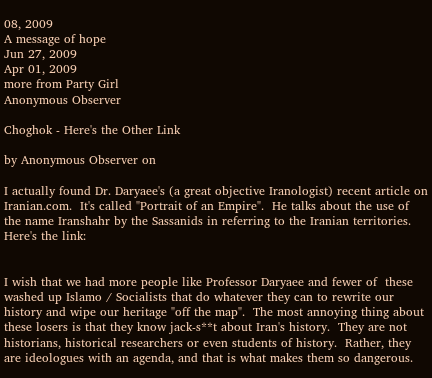08, 2009
A message of hope
Jun 27, 2009
Apr 01, 2009
more from Party Girl
Anonymous Observer

Choghok - Here's the Other Link

by Anonymous Observer on

I actually found Dr. Daryaee's (a great objective Iranologist) recent article on Iranian.com.  It's called "Portrait of an Empire".  He talks about the use of the name Iranshahr by the Sassanids in referring to the Iranian territories.  Here's the link:


I wish that we had more people like Professor Daryaee and fewer of  these washed up Islamo / Socialists that do whatever they can to rewrite our history and wipe our heritage "off the map".  The most annoying thing about these losers is that they know jack-s**t about Iran's history.  They are not historians, historical researchers or even students of history.  Rather, they are ideologues with an agenda, and that is what makes them so dangerous.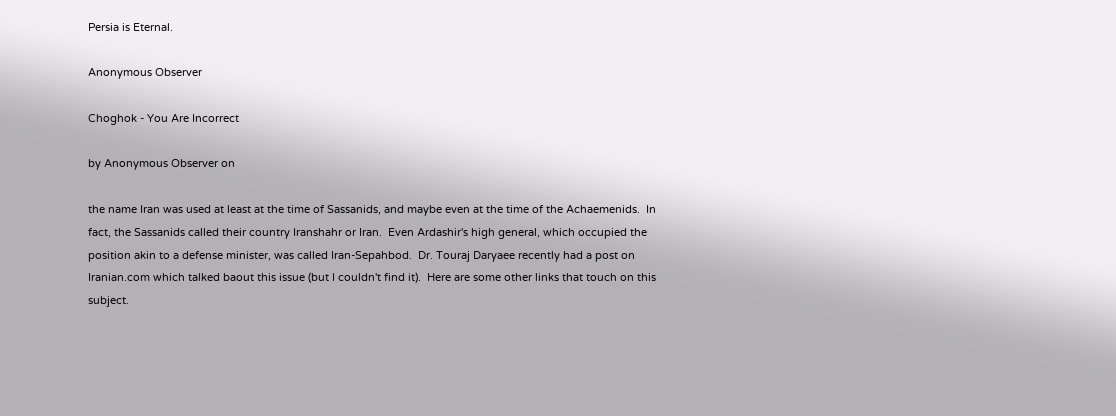Persia is Eternal.

Anonymous Observer

Choghok - You Are Incorrect

by Anonymous Observer on

the name Iran was used at least at the time of Sassanids, and maybe even at the time of the Achaemenids.  In fact, the Sassanids called their country Iranshahr or Iran.  Even Ardashir's high general, which occupied the position akin to a defense minister, was called Iran-Sepahbod.  Dr. Touraj Daryaee recently had a post on Iranian.com which talked baout this issue (but I couldn't find it).  Here are some other links that touch on this subject.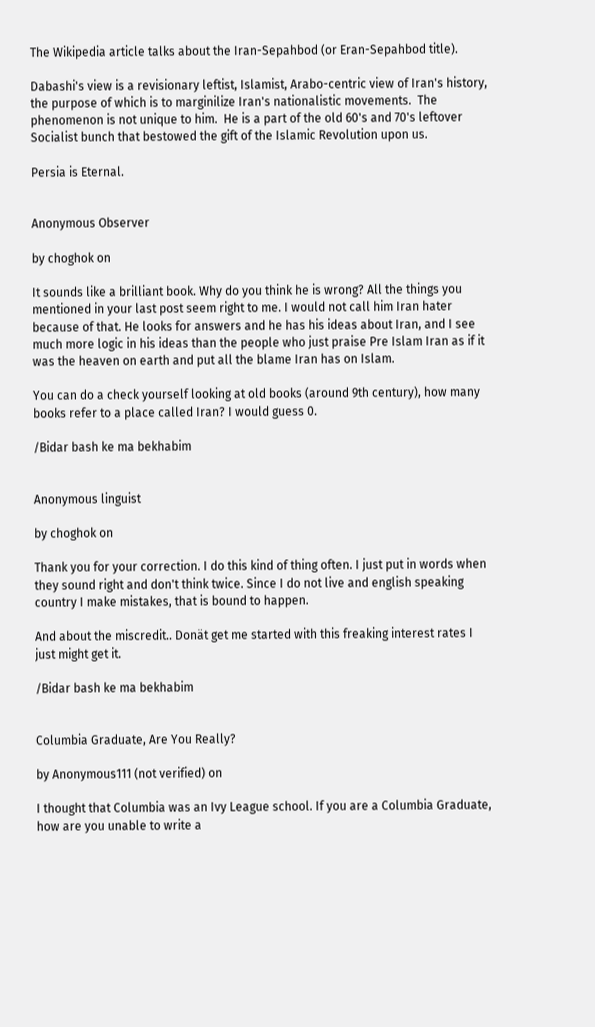The Wikipedia article talks about the Iran-Sepahbod (or Eran-Sepahbod title).

Dabashi's view is a revisionary leftist, Islamist, Arabo-centric view of Iran's history, the purpose of which is to marginilize Iran's nationalistic movements.  The phenomenon is not unique to him.  He is a part of the old 60's and 70's leftover Socialist bunch that bestowed the gift of the Islamic Revolution upon us.

Persia is Eternal.


Anonymous Observer

by choghok on

It sounds like a brilliant book. Why do you think he is wrong? All the things you mentioned in your last post seem right to me. I would not call him Iran hater because of that. He looks for answers and he has his ideas about Iran, and I see much more logic in his ideas than the people who just praise Pre Islam Iran as if it was the heaven on earth and put all the blame Iran has on Islam.

You can do a check yourself looking at old books (around 9th century), how many books refer to a place called Iran? I would guess 0.

/Bidar bash ke ma bekhabim


Anonymous linguist

by choghok on

Thank you for your correction. I do this kind of thing often. I just put in words when they sound right and don't think twice. Since I do not live and english speaking country I make mistakes, that is bound to happen.

And about the miscredit.. Donät get me started with this freaking interest rates I just might get it.

/Bidar bash ke ma bekhabim


Columbia Graduate, Are You Really?

by Anonymous111 (not verified) on

I thought that Columbia was an Ivy League school. If you are a Columbia Graduate, how are you unable to write a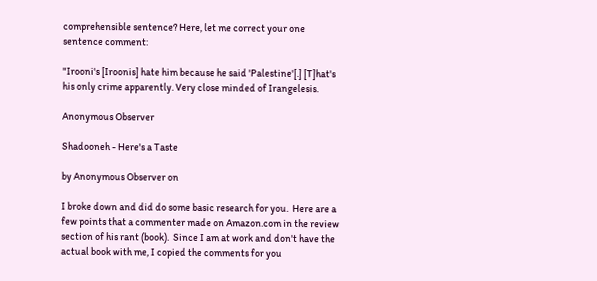comprehensible sentence? Here, let me correct your one sentence comment:

"Irooni's [Iroonis] hate him because he said 'Palestine'[.] [T]hat's his only crime apparently. Very close minded of Irangelesis.

Anonymous Observer

Shadooneh - Here's a Taste

by Anonymous Observer on

I broke down and did do some basic research for you.  Here are a few points that a commenter made on Amazon.com in the review section of his rant (book).  Since I am at work and don't have the actual book with me, I copied the comments for you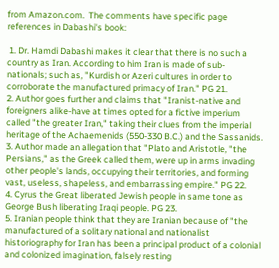from Amazon.com.  The comments have specific page references in Dabashi's book:

 1. Dr. Hamdi Dabashi makes it clear that there is no such a country as Iran. According to him Iran is made of sub-nationals; such as, "Kurdish or Azeri cultures in order to corroborate the manufactured primacy of Iran." PG 21.
2. Author goes further and claims that "Iranist-native and foreigners alike-have at times opted for a fictive imperium called "the greater Iran," taking their clues from the imperial heritage of the Achaemenids (550-330 B.C.) and the Sassanids.
3. Author made an allegation that "Plato and Aristotle, "the Persians," as the Greek called them, were up in arms invading other people's lands, occupying their territories, and forming vast, useless, shapeless, and embarrassing empire." PG 22.
4. Cyrus the Great liberated Jewish people in same tone as George Bush liberating Iraqi people. PG 23.
5. Iranian people think that they are Iranian because of "the manufactured of a solitary national and nationalist historiography for Iran has been a principal product of a colonial and colonized imagination, falsely resting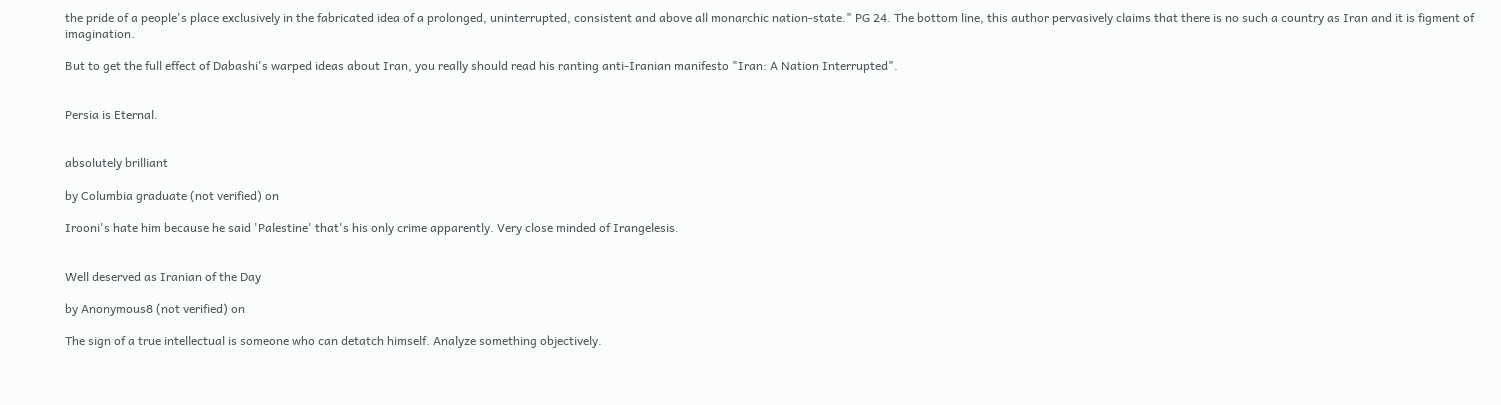the pride of a people's place exclusively in the fabricated idea of a prolonged, uninterrupted, consistent and above all monarchic nation-state." PG 24. The bottom line, this author pervasively claims that there is no such a country as Iran and it is figment of imagination.

But to get the full effect of Dabashi's warped ideas about Iran, you really should read his ranting anti-Iranian manifesto "Iran: A Nation Interrupted".


Persia is Eternal.


absolutely brilliant

by Columbia graduate (not verified) on

Irooni's hate him because he said 'Palestine' that's his only crime apparently. Very close minded of Irangelesis.


Well deserved as Iranian of the Day

by Anonymous8 (not verified) on

The sign of a true intellectual is someone who can detatch himself. Analyze something objectively.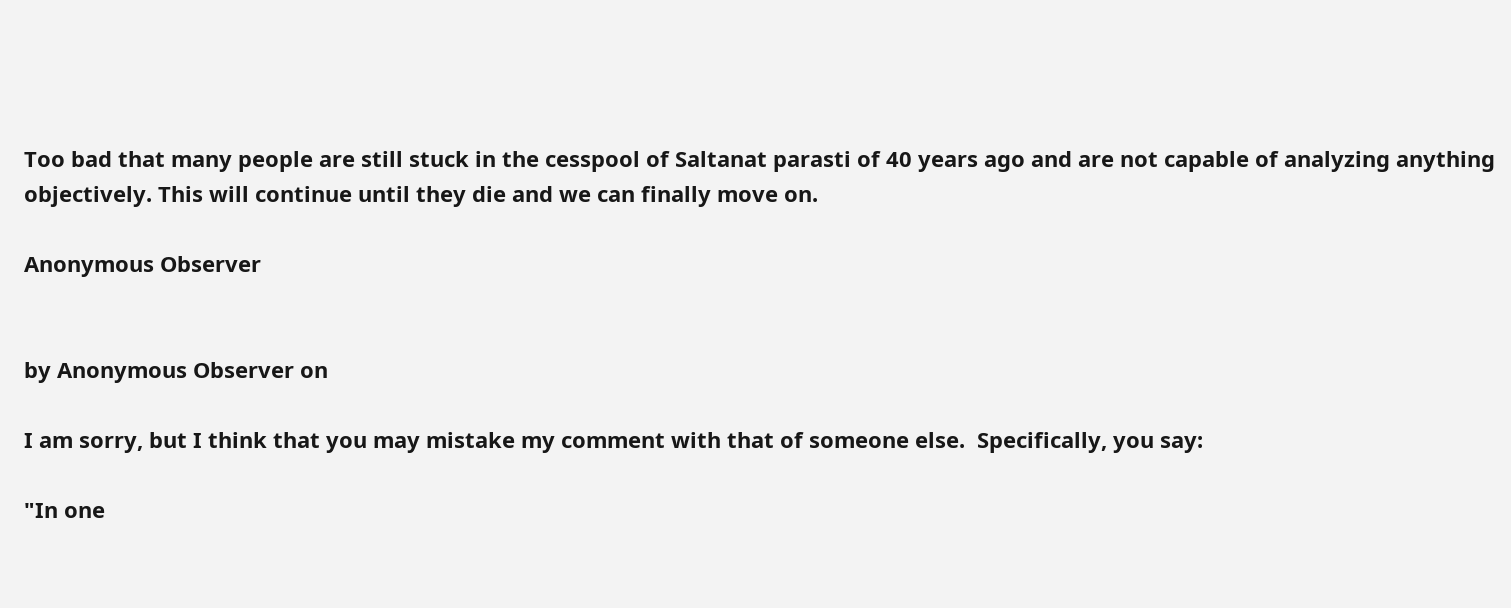Too bad that many people are still stuck in the cesspool of Saltanat parasti of 40 years ago and are not capable of analyzing anything objectively. This will continue until they die and we can finally move on.

Anonymous Observer


by Anonymous Observer on

I am sorry, but I think that you may mistake my comment with that of someone else.  Specifically, you say:

"In one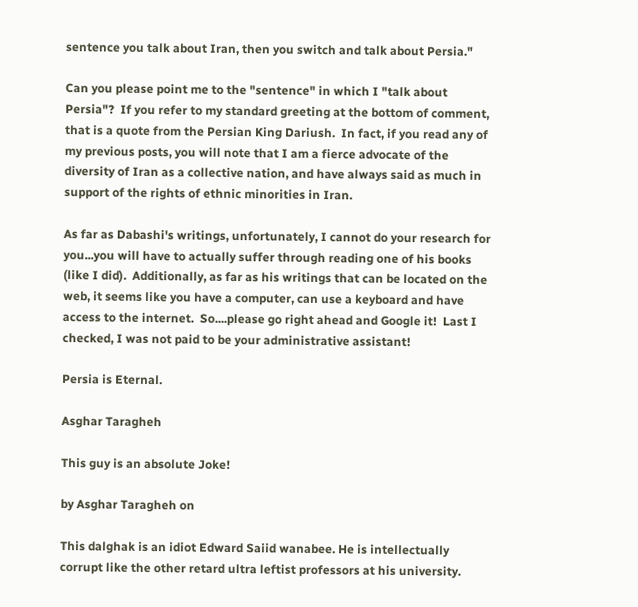sentence you talk about Iran, then you switch and talk about Persia."

Can you please point me to the "sentence" in which I "talk about Persia"?  If you refer to my standard greeting at the bottom of comment, that is a quote from the Persian King Dariush.  In fact, if you read any of my previous posts, you will note that I am a fierce advocate of the diversity of Iran as a collective nation, and have always said as much in support of the rights of ethnic minorities in Iran.

As far as Dabashi's writings, unfortunately, I cannot do your research for you...you will have to actually suffer through reading one of his books (like I did).  Additionally, as far as his writings that can be located on the web, it seems like you have a computer, can use a keyboard and have access to the internet.  So....please go right ahead and Google it!  Last I checked, I was not paid to be your administrative assistant!

Persia is Eternal.

Asghar Taragheh

This guy is an absolute Joke!

by Asghar Taragheh on

This dalghak is an idiot Edward Saiid wanabee. He is intellectually corrupt like the other retard ultra leftist professors at his university.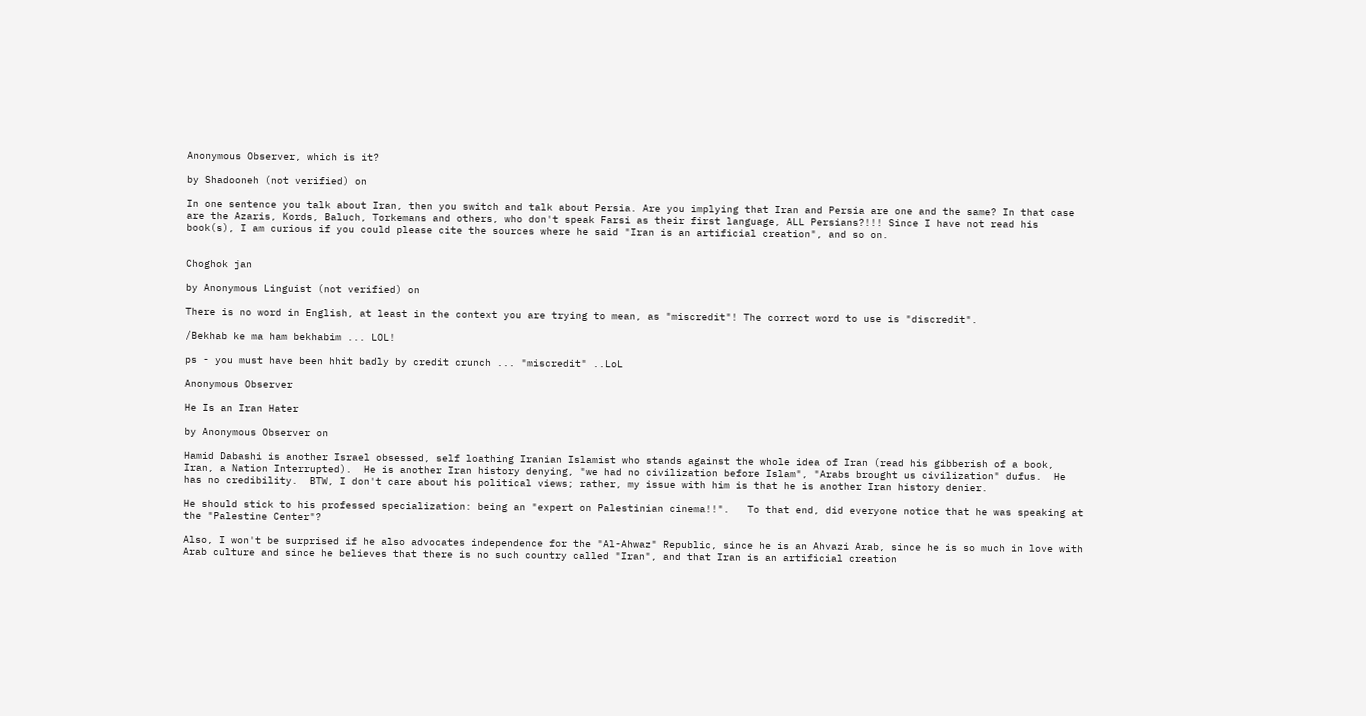Anonymous Observer, which is it?

by Shadooneh (not verified) on

In one sentence you talk about Iran, then you switch and talk about Persia. Are you implying that Iran and Persia are one and the same? In that case are the Azaris, Kords, Baluch, Torkemans and others, who don't speak Farsi as their first language, ALL Persians?!!! Since I have not read his book(s), I am curious if you could please cite the sources where he said "Iran is an artificial creation", and so on.


Choghok jan

by Anonymous Linguist (not verified) on

There is no word in English, at least in the context you are trying to mean, as "miscredit"! The correct word to use is "discredit".

/Bekhab ke ma ham bekhabim ... LOL!

ps - you must have been hhit badly by credit crunch ... "miscredit" ..LoL

Anonymous Observer

He Is an Iran Hater

by Anonymous Observer on

Hamid Dabashi is another Israel obsessed, self loathing Iranian Islamist who stands against the whole idea of Iran (read his gibberish of a book, Iran, a Nation Interrupted).  He is another Iran history denying, "we had no civilization before Islam", "Arabs brought us civilization" dufus.  He has no credibility.  BTW, I don't care about his political views; rather, my issue with him is that he is another Iran history denier.

He should stick to his professed specialization: being an "expert on Palestinian cinema!!".   To that end, did everyone notice that he was speaking at the "Palestine Center"?

Also, I won't be surprised if he also advocates independence for the "Al-Ahwaz" Republic, since he is an Ahvazi Arab, since he is so much in love with Arab culture and since he believes that there is no such country called "Iran", and that Iran is an artificial creation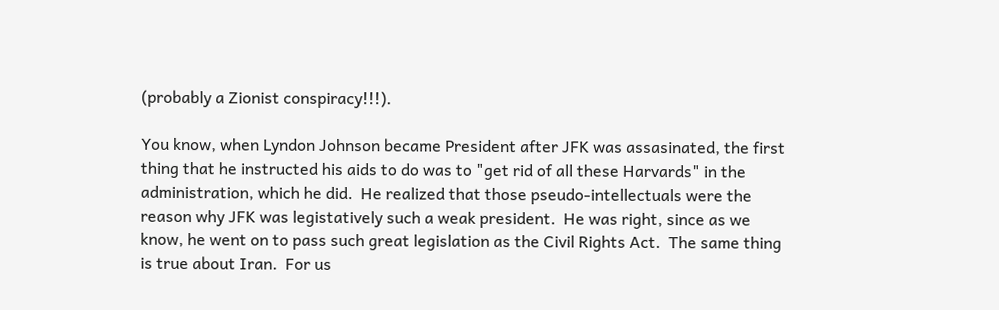(probably a Zionist conspiracy!!!).

You know, when Lyndon Johnson became President after JFK was assasinated, the first thing that he instructed his aids to do was to "get rid of all these Harvards" in the administration, which he did.  He realized that those pseudo-intellectuals were the reason why JFK was legistatively such a weak president.  He was right, since as we know, he went on to pass such great legislation as the Civil Rights Act.  The same thing is true about Iran.  For us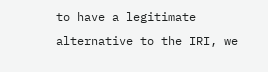to have a legitimate alternative to the IRI, we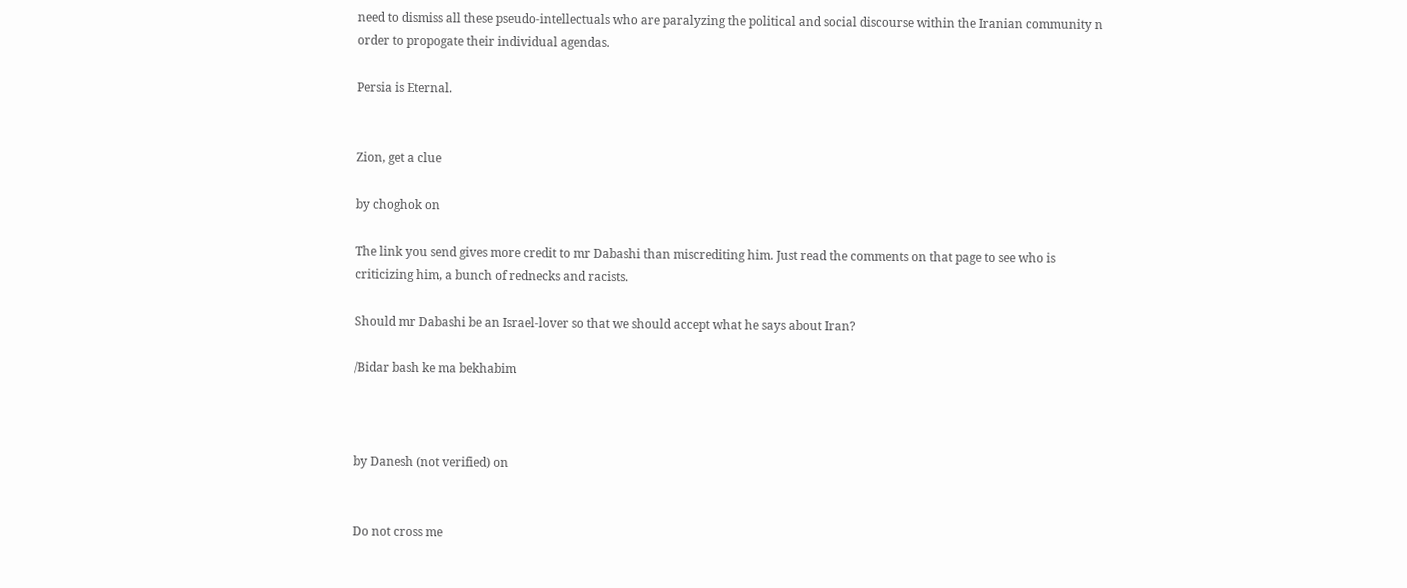need to dismiss all these pseudo-intellectuals who are paralyzing the political and social discourse within the Iranian community n order to propogate their individual agendas.

Persia is Eternal.


Zion, get a clue

by choghok on

The link you send gives more credit to mr Dabashi than miscrediting him. Just read the comments on that page to see who is criticizing him, a bunch of rednecks and racists.

Should mr Dabashi be an Israel-lover so that we should accept what he says about Iran?

/Bidar bash ke ma bekhabim



by Danesh (not verified) on


Do not cross me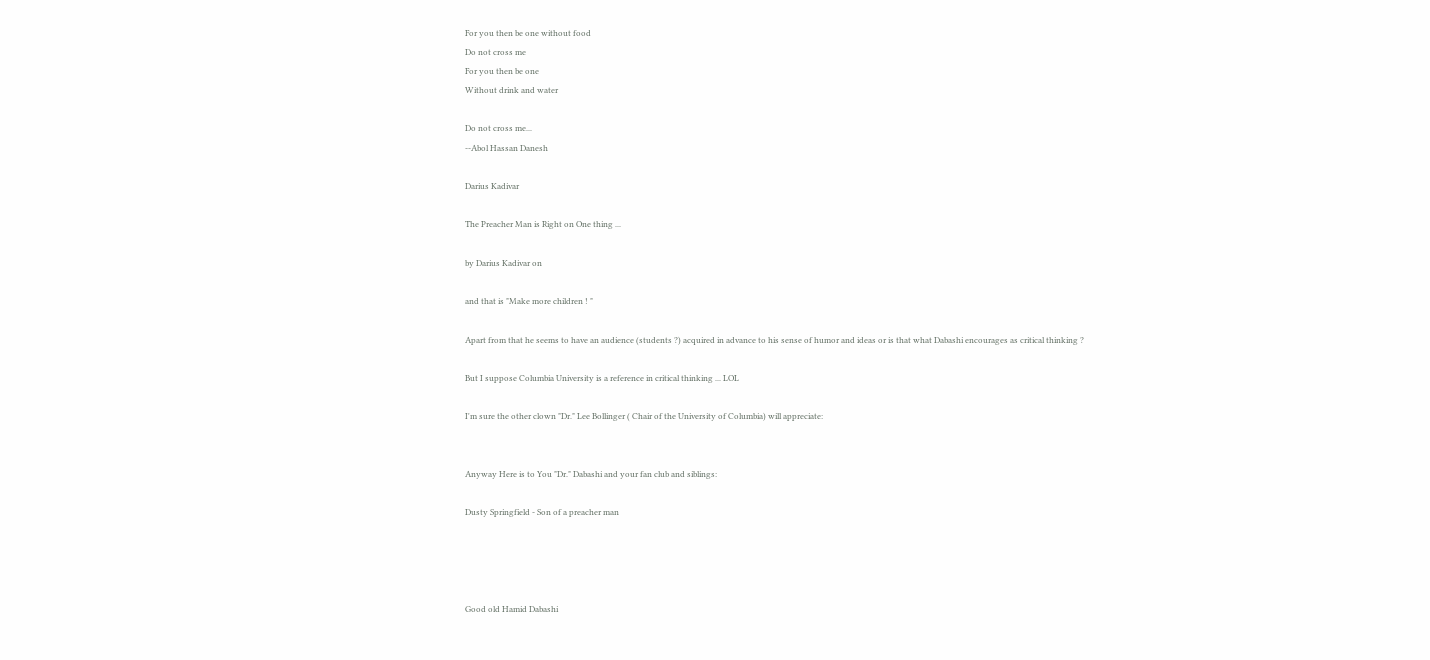For you then be one without food
Do not cross me
For you then be one
Without drink and water

Do not cross me...
--Abol Hassan Danesh

Darius Kadivar

The Preacher Man is Right on One thing ...

by Darius Kadivar on

and that is "Make more children ! "

Apart from that he seems to have an audience (students ?) acquired in advance to his sense of humor and ideas or is that what Dabashi encourages as critical thinking ?

But I suppose Columbia University is a reference in critical thinking ... LOL

I'm sure the other clown "Dr." Lee Bollinger ( Chair of the University of Columbia) will appreciate:


Anyway Here is to You "Dr." Dabashi and your fan club and siblings:

Dusty Springfield - Son of a preacher man




Good old Hamid Dabashi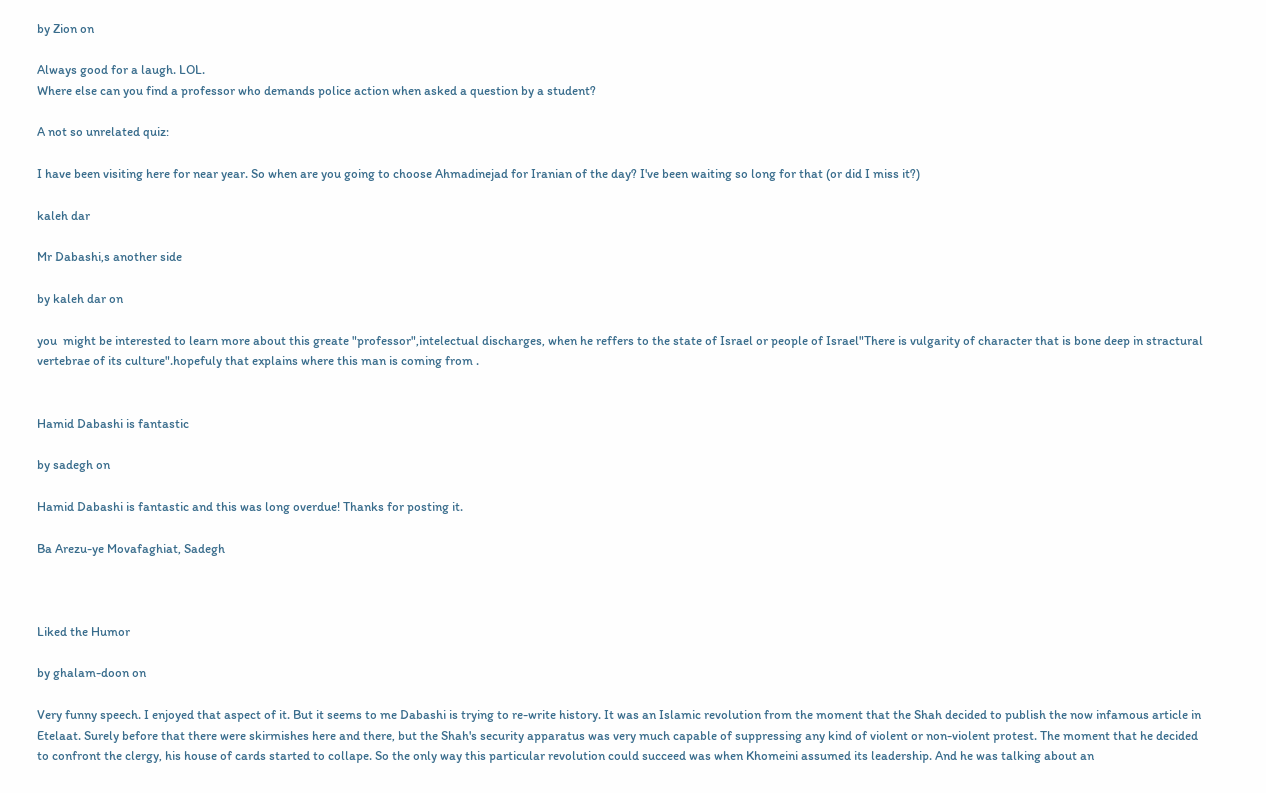by Zion on

Always good for a laugh. LOL.
Where else can you find a professor who demands police action when asked a question by a student?

A not so unrelated quiz:

I have been visiting here for near year. So when are you going to choose Ahmadinejad for Iranian of the day? I've been waiting so long for that (or did I miss it?)

kaleh dar

Mr Dabashi,s another side

by kaleh dar on

you  might be interested to learn more about this greate "professor",intelectual discharges, when he reffers to the state of Israel or people of Israel"There is vulgarity of character that is bone deep in stractural vertebrae of its culture".hopefuly that explains where this man is coming from .


Hamid Dabashi is fantastic

by sadegh on

Hamid Dabashi is fantastic and this was long overdue! Thanks for posting it.

Ba Arezu-ye Movafaghiat, Sadegh



Liked the Humor

by ghalam-doon on

Very funny speech. I enjoyed that aspect of it. But it seems to me Dabashi is trying to re-write history. It was an Islamic revolution from the moment that the Shah decided to publish the now infamous article in Etelaat. Surely before that there were skirmishes here and there, but the Shah's security apparatus was very much capable of suppressing any kind of violent or non-violent protest. The moment that he decided to confront the clergy, his house of cards started to collape. So the only way this particular revolution could succeed was when Khomeini assumed its leadership. And he was talking about an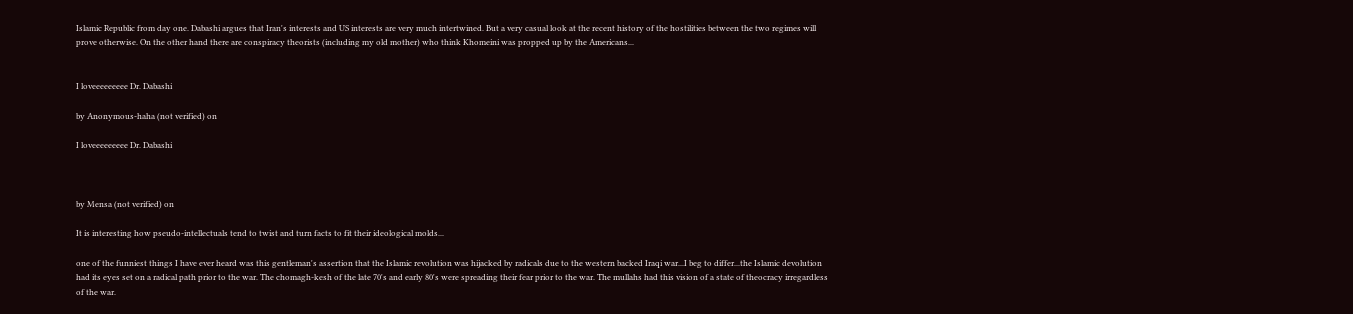Islamic Republic from day one. Dabashi argues that Iran's interests and US interests are very much intertwined. But a very casual look at the recent history of the hostilities between the two regimes will prove otherwise. On the other hand there are conspiracy theorists (including my old mother) who think Khomeini was propped up by the Americans...


I loveeeeeeeee Dr. Dabashi

by Anonymous-haha (not verified) on

I loveeeeeeeee Dr. Dabashi



by Mensa (not verified) on

It is interesting how pseudo-intellectuals tend to twist and turn facts to fit their ideological molds...

one of the funniest things I have ever heard was this gentleman's assertion that the Islamic revolution was hijacked by radicals due to the western backed Iraqi war...I beg to differ...the Islamic devolution had its eyes set on a radical path prior to the war. The chomagh-kesh of the late 70's and early 80's were spreading their fear prior to the war. The mullahs had this vision of a state of theocracy irregardless of the war.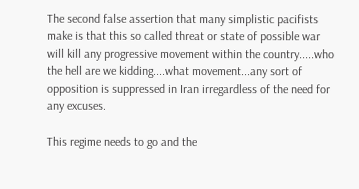The second false assertion that many simplistic pacifists make is that this so called threat or state of possible war will kill any progressive movement within the country.....who the hell are we kidding....what movement...any sort of opposition is suppressed in Iran irregardless of the need for any excuses.

This regime needs to go and the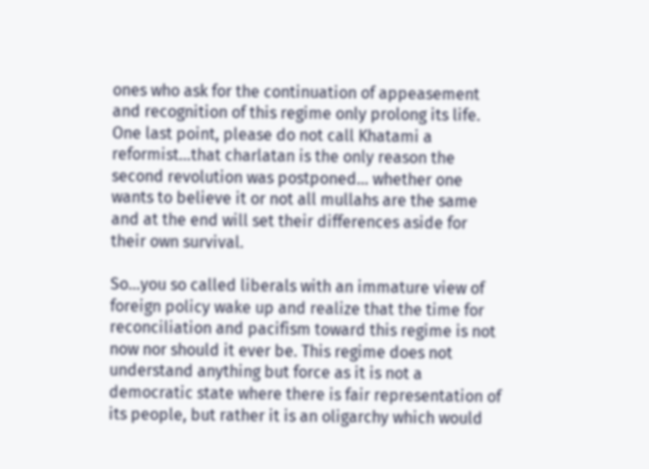ones who ask for the continuation of appeasement and recognition of this regime only prolong its life. One last point, please do not call Khatami a reformist...that charlatan is the only reason the second revolution was postponed... whether one wants to believe it or not all mullahs are the same and at the end will set their differences aside for their own survival.

So...you so called liberals with an immature view of foreign policy wake up and realize that the time for reconciliation and pacifism toward this regime is not now nor should it ever be. This regime does not understand anything but force as it is not a democratic state where there is fair representation of its people, but rather it is an oligarchy which would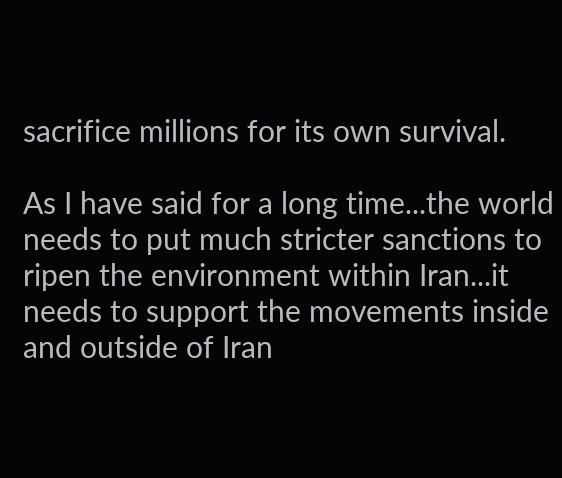sacrifice millions for its own survival.

As I have said for a long time...the world needs to put much stricter sanctions to ripen the environment within Iran...it needs to support the movements inside and outside of Iran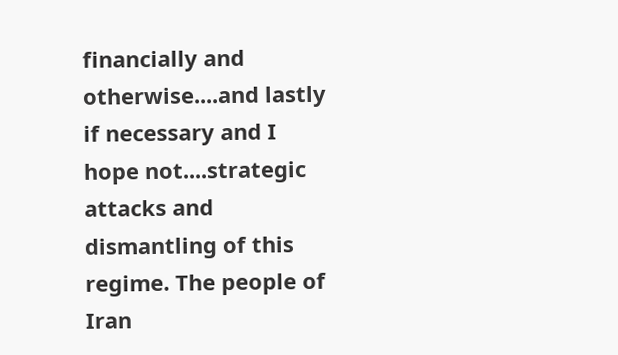financially and otherwise....and lastly if necessary and I hope not....strategic attacks and dismantling of this regime. The people of Iran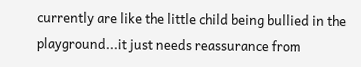currently are like the little child being bullied in the playground...it just needs reassurance from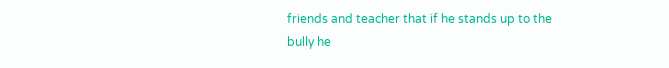friends and teacher that if he stands up to the bully he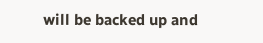will be backed up and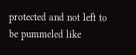protected and not left to be pummeled like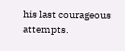his last courageous attempts.